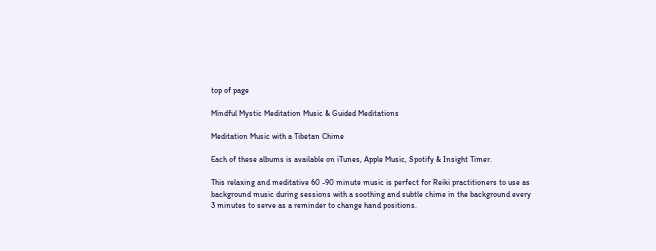top of page

Mindful Mystic Meditation Music & Guided Meditations

Meditation Music with a Tibetan Chime

Each of these albums is available on iTunes, Apple Music, Spotify & Insight Timer.

This relaxing and meditative 60 -90 minute music is perfect for Reiki practitioners to use as background music during sessions with a soothing and subtle chime in the background every 3 minutes to serve as a reminder to change hand positions.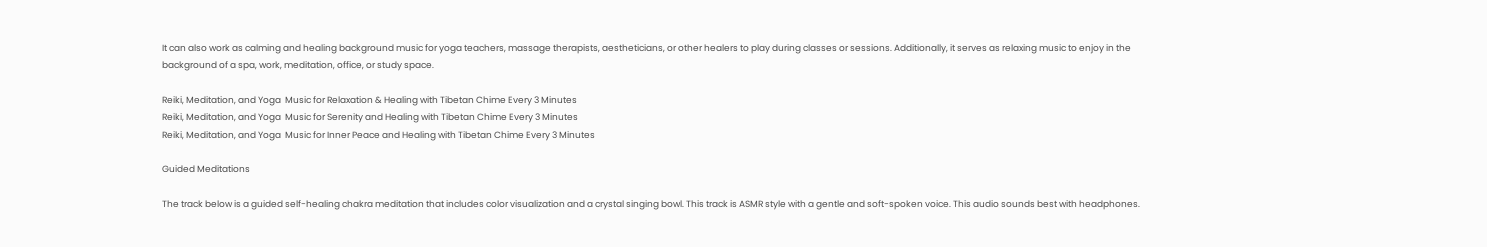It can also work as calming and healing background music for yoga teachers, massage therapists, aestheticians, or other healers to play during classes or sessions. Additionally, it serves as relaxing music to enjoy in the background of a spa, work, meditation, office, or study space.

Reiki, Meditation, and Yoga  Music for Relaxation & Healing with Tibetan Chime Every 3 Minutes
Reiki, Meditation, and Yoga  Music for Serenity and Healing with Tibetan Chime Every 3 Minutes
Reiki, Meditation, and Yoga  Music for Inner Peace and Healing with Tibetan Chime Every 3 Minutes

Guided Meditations

The track below is a guided self-healing chakra meditation that includes color visualization and a crystal singing bowl. This track is ASMR style with a gentle and soft-spoken voice. This audio sounds best with headphones.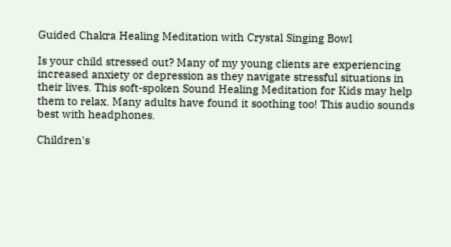Guided Chakra Healing Meditation with Crystal Singing Bowl

Is your child stressed out? Many of my young clients are experiencing increased anxiety or depression as they navigate stressful situations in their lives. This soft-spoken Sound Healing Meditation for Kids may help them to relax. Many adults have found it soothing too! This audio sounds best with headphones.

Children's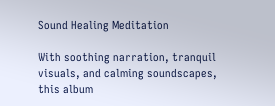Sound Healing Meditation

With soothing narration, tranquil visuals, and calming soundscapes, this album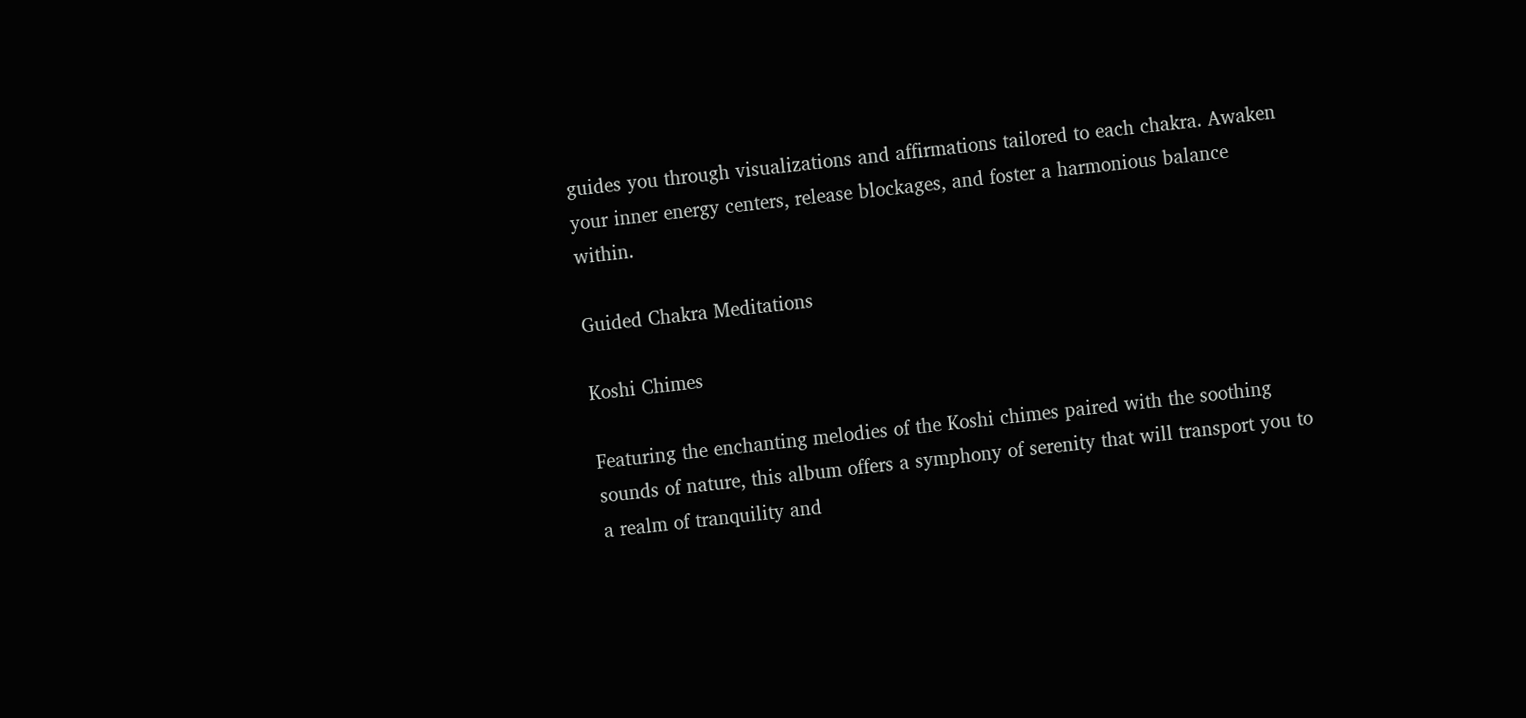guides you through visualizations and affirmations tailored to each chakra. Awaken your inner energy centers, release blockages, and foster a harmonious balance within.

Guided Chakra Meditations

Koshi Chimes

Featuring the enchanting melodies of the Koshi chimes paired with the soothing sounds of nature, this album offers a symphony of serenity that will transport you to a realm of tranquility and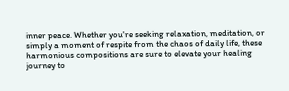inner peace. Whether you're seeking relaxation, meditation, or simply a moment of respite from the chaos of daily life, these harmonious compositions are sure to elevate your healing journey to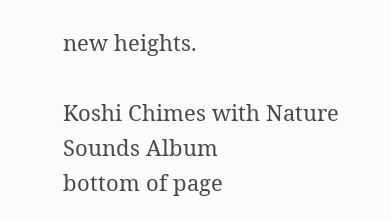new heights.

Koshi Chimes with Nature Sounds Album
bottom of page